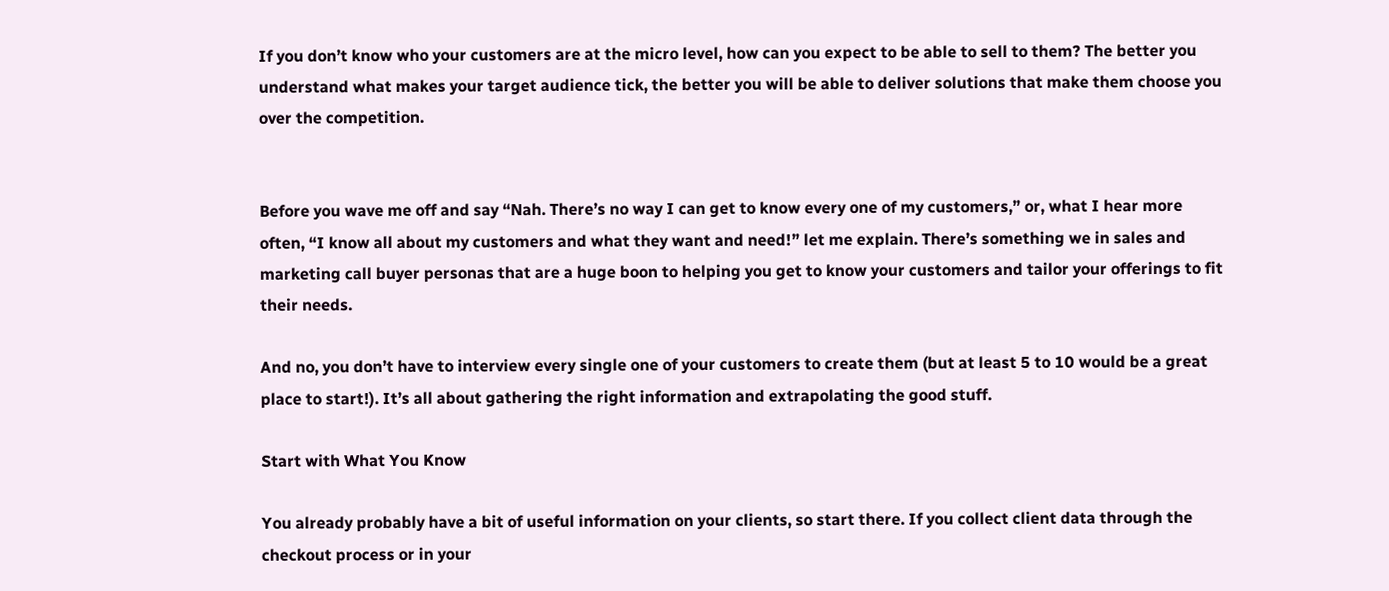If you don’t know who your customers are at the micro level, how can you expect to be able to sell to them? The better you understand what makes your target audience tick, the better you will be able to deliver solutions that make them choose you over the competition.


Before you wave me off and say “Nah. There’s no way I can get to know every one of my customers,” or, what I hear more often, “I know all about my customers and what they want and need!” let me explain. There’s something we in sales and marketing call buyer personas that are a huge boon to helping you get to know your customers and tailor your offerings to fit their needs.

And no, you don’t have to interview every single one of your customers to create them (but at least 5 to 10 would be a great place to start!). It’s all about gathering the right information and extrapolating the good stuff.

Start with What You Know

You already probably have a bit of useful information on your clients, so start there. If you collect client data through the checkout process or in your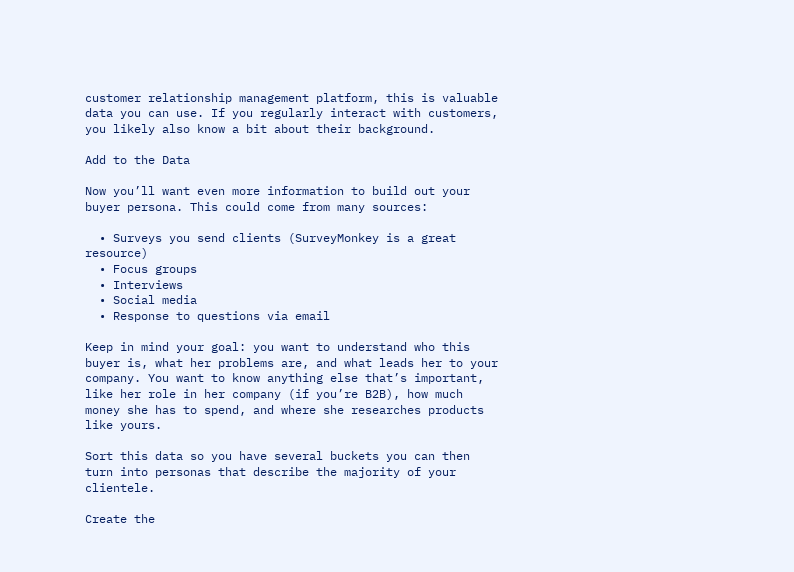customer relationship management platform, this is valuable data you can use. If you regularly interact with customers, you likely also know a bit about their background.

Add to the Data

Now you’ll want even more information to build out your buyer persona. This could come from many sources:

  • Surveys you send clients (SurveyMonkey is a great resource)
  • Focus groups
  • Interviews
  • Social media
  • Response to questions via email

Keep in mind your goal: you want to understand who this buyer is, what her problems are, and what leads her to your company. You want to know anything else that’s important, like her role in her company (if you’re B2B), how much money she has to spend, and where she researches products like yours.

Sort this data so you have several buckets you can then turn into personas that describe the majority of your clientele.

Create the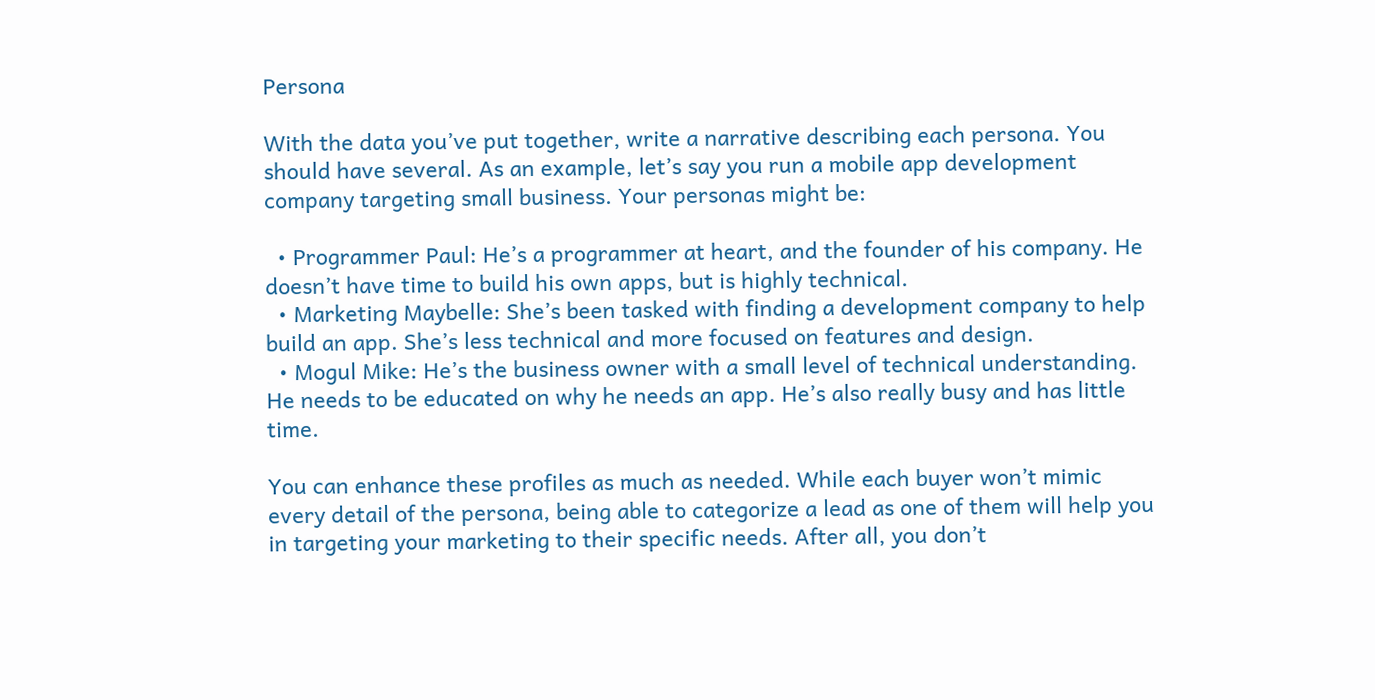Persona

With the data you’ve put together, write a narrative describing each persona. You should have several. As an example, let’s say you run a mobile app development company targeting small business. Your personas might be:

  • Programmer Paul: He’s a programmer at heart, and the founder of his company. He doesn’t have time to build his own apps, but is highly technical.
  • Marketing Maybelle: She’s been tasked with finding a development company to help build an app. She’s less technical and more focused on features and design.
  • Mogul Mike: He’s the business owner with a small level of technical understanding. He needs to be educated on why he needs an app. He’s also really busy and has little time.

You can enhance these profiles as much as needed. While each buyer won’t mimic every detail of the persona, being able to categorize a lead as one of them will help you in targeting your marketing to their specific needs. After all, you don’t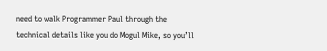need to walk Programmer Paul through the technical details like you do Mogul Mike, so you’ll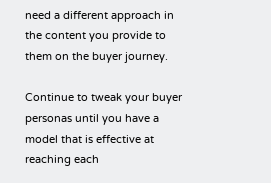need a different approach in the content you provide to them on the buyer journey.

Continue to tweak your buyer personas until you have a model that is effective at reaching each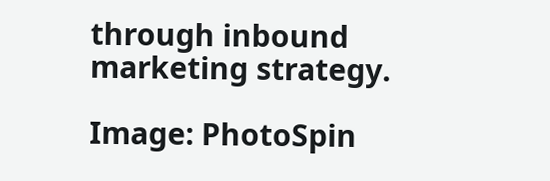through inbound marketing strategy.

Image: PhotoSpin